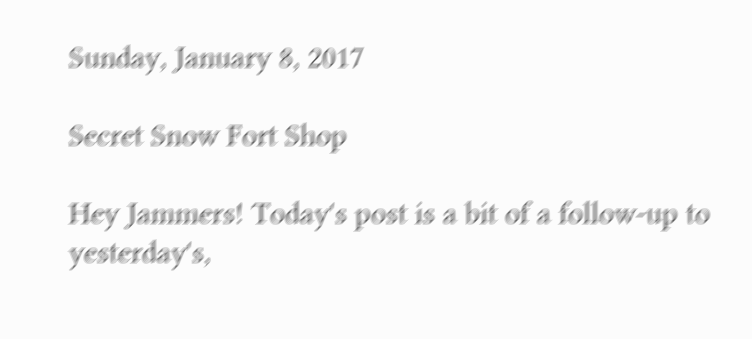Sunday, January 8, 2017

Secret Snow Fort Shop

Hey Jammers! Today's post is a bit of a follow-up to yesterday's,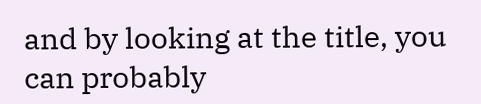and by looking at the title, you can probably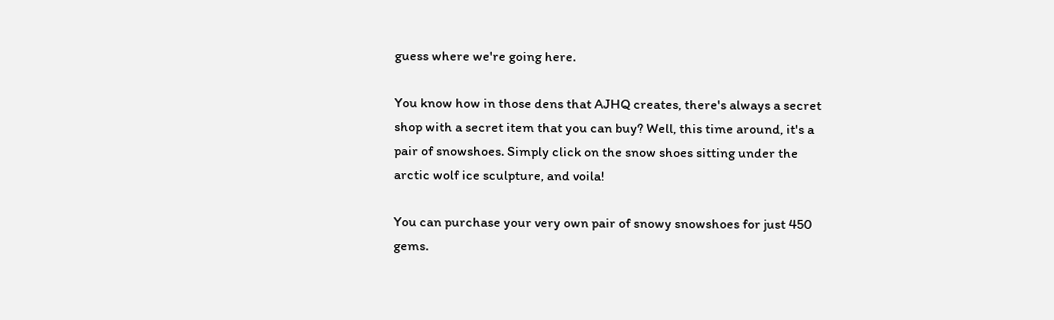guess where we're going here.

You know how in those dens that AJHQ creates, there's always a secret shop with a secret item that you can buy? Well, this time around, it's a pair of snowshoes. Simply click on the snow shoes sitting under the arctic wolf ice sculpture, and voila!

You can purchase your very own pair of snowy snowshoes for just 450 gems.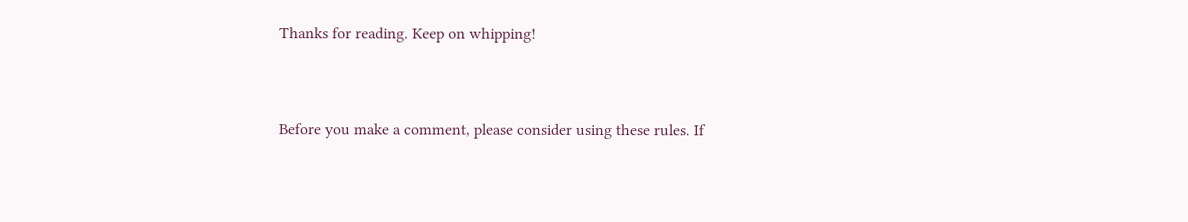Thanks for reading. Keep on whipping!


Before you make a comment, please consider using these rules. If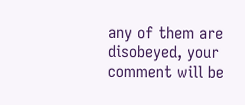any of them are disobeyed, your comment will be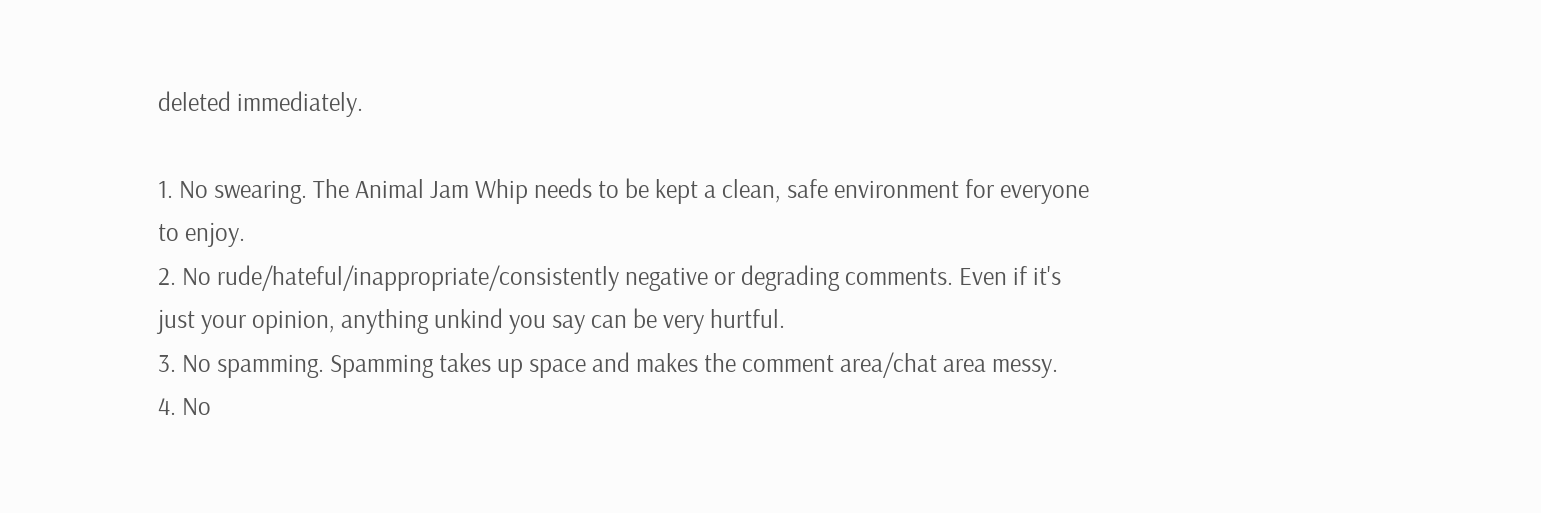deleted immediately.

1. No swearing. The Animal Jam Whip needs to be kept a clean, safe environment for everyone to enjoy.
2. No rude/hateful/inappropriate/consistently negative or degrading comments. Even if it's just your opinion, anything unkind you say can be very hurtful.
3. No spamming. Spamming takes up space and makes the comment area/chat area messy.
4. No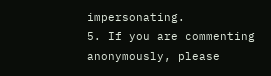impersonating.
5. If you are commenting anonymously, please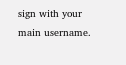sign with your main username.